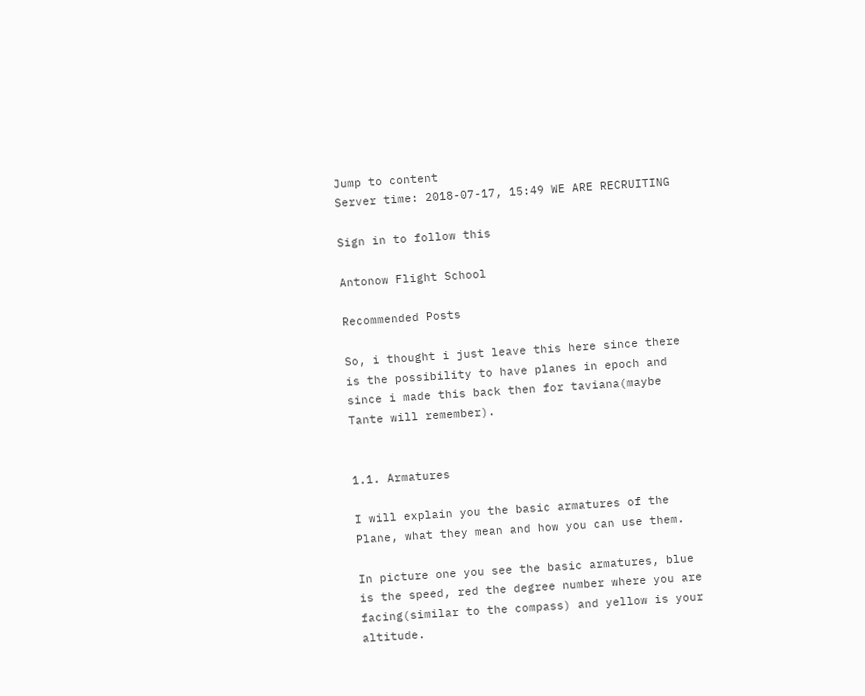Jump to content
Server time: 2018-07-17, 15:49 WE ARE RECRUITING

Sign in to follow this

Antonow Flight School

Recommended Posts

So, i thought i just leave this here since there is the possibility to have planes in epoch and since i made this back then for taviana(maybe Tante will remember).


1.1. Armatures

I will explain you the basic armatures of the Plane, what they mean and how you can use them.

In picture one you see the basic armatures, blue is the speed, red the degree number where you are facing(similar to the compass) and yellow is your altitude.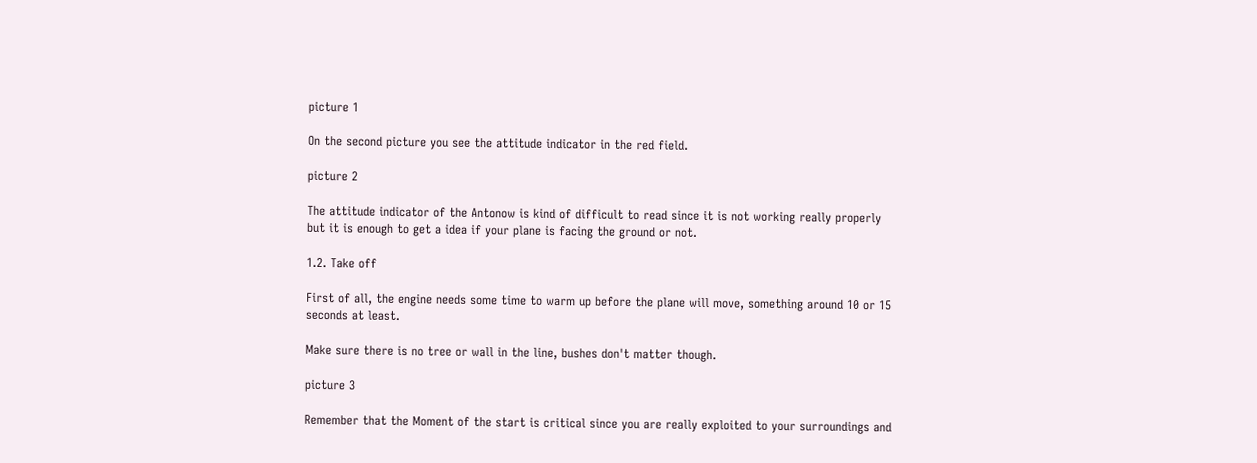picture 1

On the second picture you see the attitude indicator in the red field.

picture 2

The attitude indicator of the Antonow is kind of difficult to read since it is not working really properly but it is enough to get a idea if your plane is facing the ground or not.

1.2. Take off

First of all, the engine needs some time to warm up before the plane will move, something around 10 or 15 seconds at least.

Make sure there is no tree or wall in the line, bushes don't matter though.

picture 3

Remember that the Moment of the start is critical since you are really exploited to your surroundings and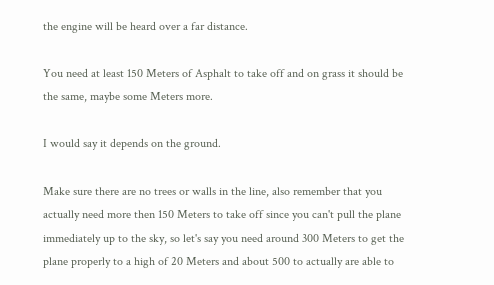the engine will be heard over a far distance.

You need at least 150 Meters of Asphalt to take off and on grass it should be the same, maybe some Meters more.

I would say it depends on the ground.

Make sure there are no trees or walls in the line, also remember that you actually need more then 150 Meters to take off since you can't pull the plane immediately up to the sky, so let's say you need around 300 Meters to get the plane properly to a high of 20 Meters and about 500 to actually are able to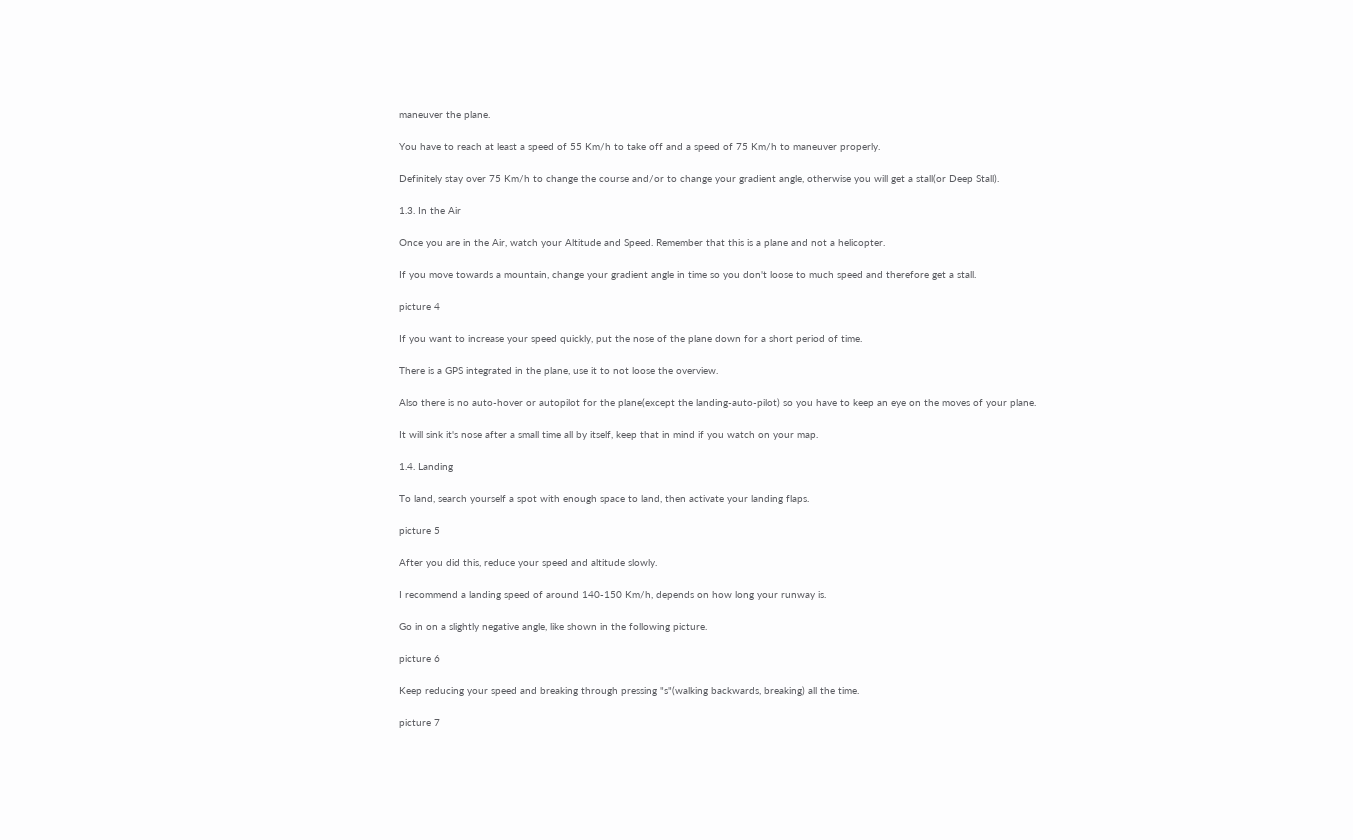maneuver the plane.

You have to reach at least a speed of 55 Km/h to take off and a speed of 75 Km/h to maneuver properly.

Definitely stay over 75 Km/h to change the course and/or to change your gradient angle, otherwise you will get a stall(or Deep Stall).

1.3. In the Air

Once you are in the Air, watch your Altitude and Speed. Remember that this is a plane and not a helicopter.

If you move towards a mountain, change your gradient angle in time so you don't loose to much speed and therefore get a stall.

picture 4

If you want to increase your speed quickly, put the nose of the plane down for a short period of time.

There is a GPS integrated in the plane, use it to not loose the overview.

Also there is no auto-hover or autopilot for the plane(except the landing-auto-pilot) so you have to keep an eye on the moves of your plane.

It will sink it's nose after a small time all by itself, keep that in mind if you watch on your map.

1.4. Landing

To land, search yourself a spot with enough space to land, then activate your landing flaps.

picture 5

After you did this, reduce your speed and altitude slowly.

I recommend a landing speed of around 140-150 Km/h, depends on how long your runway is.

Go in on a slightly negative angle, like shown in the following picture.

picture 6

Keep reducing your speed and breaking through pressing "s"(walking backwards, breaking) all the time.

picture 7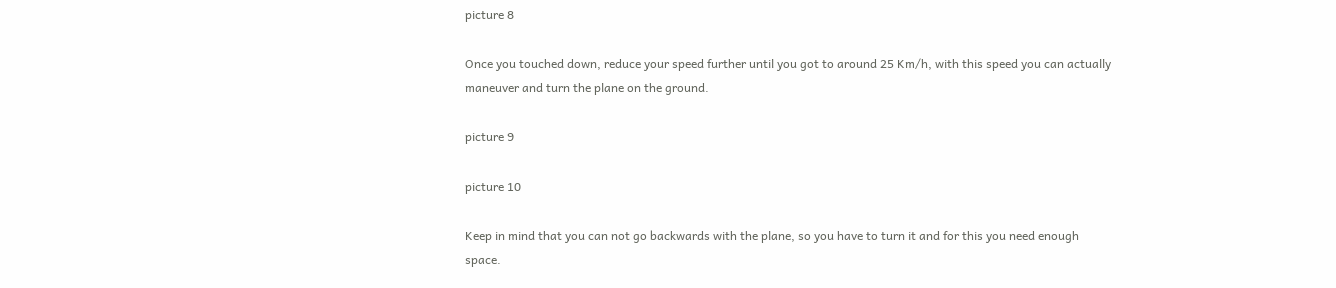picture 8

Once you touched down, reduce your speed further until you got to around 25 Km/h, with this speed you can actually maneuver and turn the plane on the ground.

picture 9

picture 10

Keep in mind that you can not go backwards with the plane, so you have to turn it and for this you need enough space.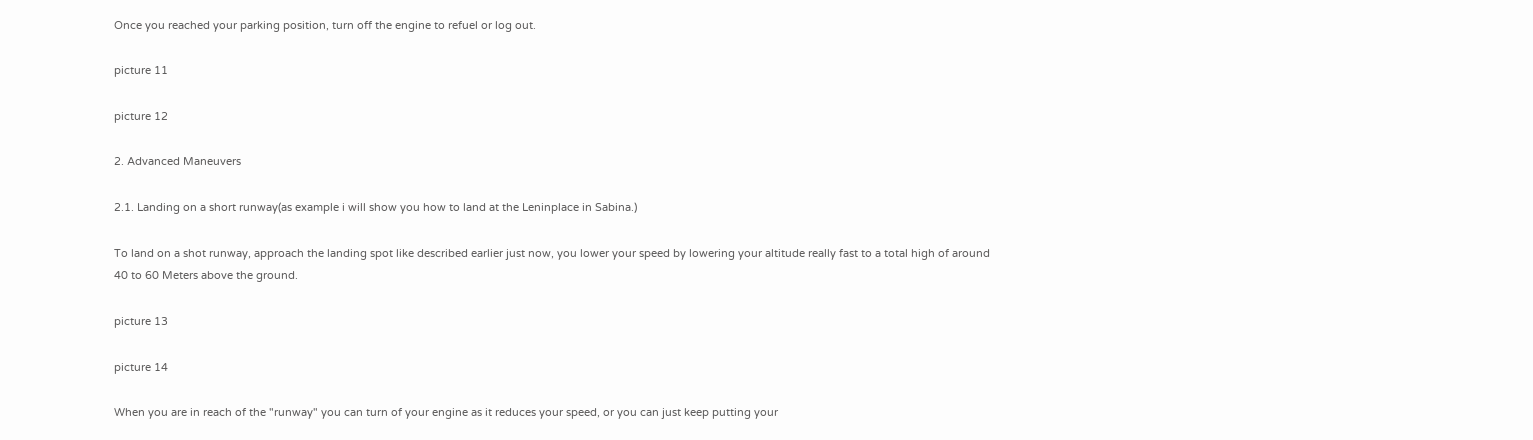Once you reached your parking position, turn off the engine to refuel or log out.

picture 11

picture 12

2. Advanced Maneuvers

2.1. Landing on a short runway(as example i will show you how to land at the Leninplace in Sabina.)

To land on a shot runway, approach the landing spot like described earlier just now, you lower your speed by lowering your altitude really fast to a total high of around 40 to 60 Meters above the ground.

picture 13

picture 14

When you are in reach of the "runway" you can turn of your engine as it reduces your speed, or you can just keep putting your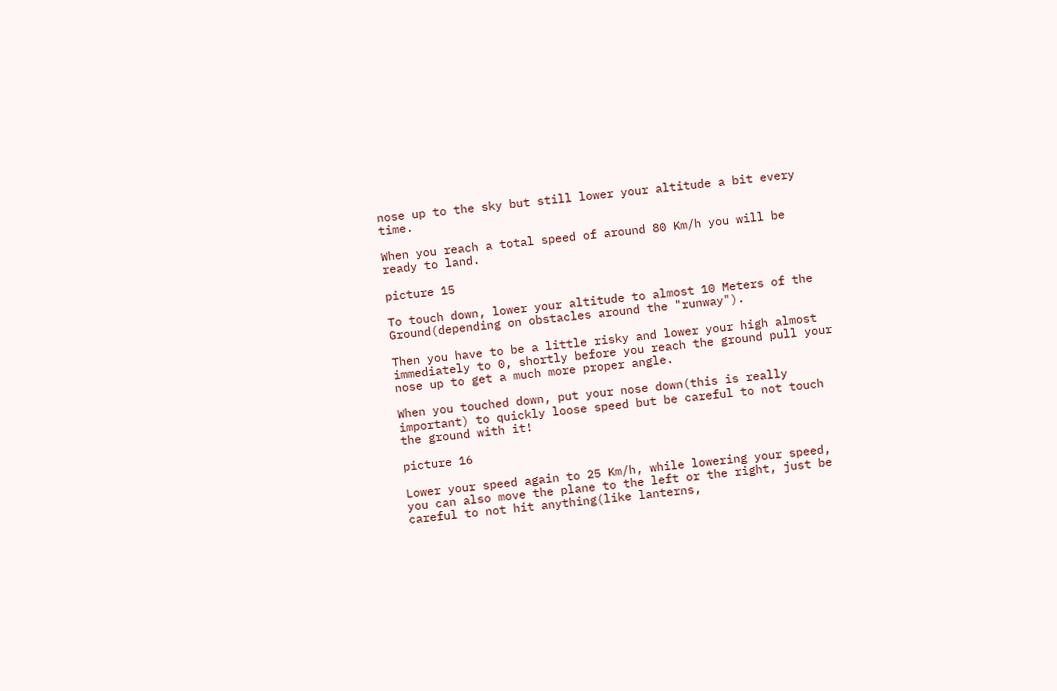nose up to the sky but still lower your altitude a bit every time.

When you reach a total speed of around 80 Km/h you will be ready to land.

picture 15

To touch down, lower your altitude to almost 10 Meters of the Ground(depending on obstacles around the "runway").

Then you have to be a little risky and lower your high almost immediately to 0, shortly before you reach the ground pull your nose up to get a much more proper angle.

When you touched down, put your nose down(this is really important) to quickly loose speed but be careful to not touch the ground with it!

picture 16

Lower your speed again to 25 Km/h, while lowering your speed, you can also move the plane to the left or the right, just be careful to not hit anything(like lanterns,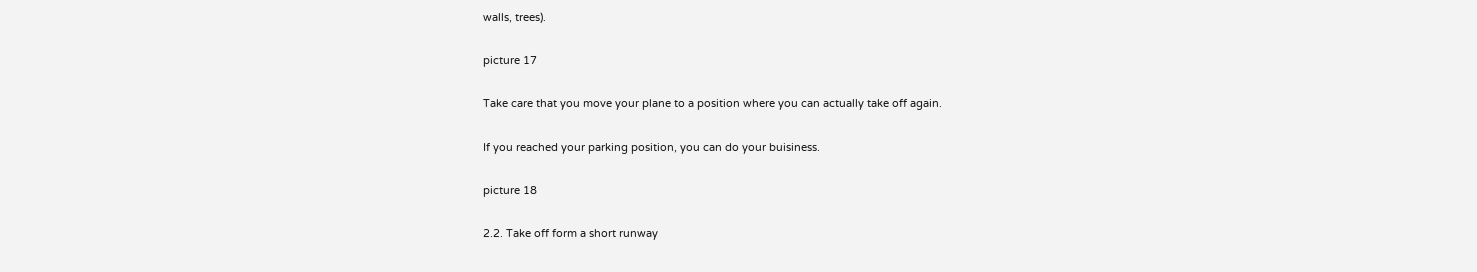walls, trees).

picture 17

Take care that you move your plane to a position where you can actually take off again.

If you reached your parking position, you can do your buisiness.

picture 18

2.2. Take off form a short runway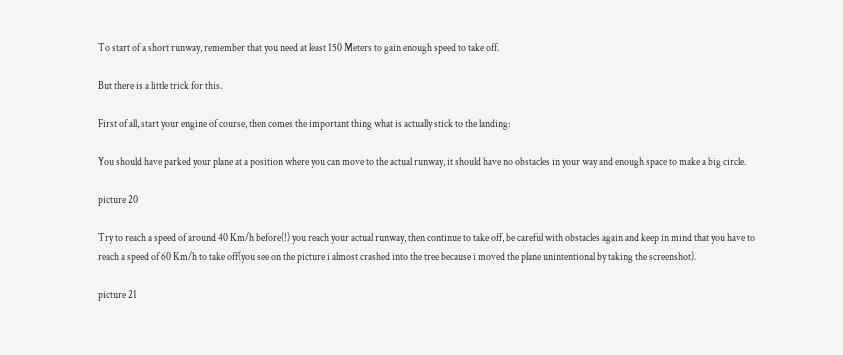To start of a short runway, remember that you need at least 150 Meters to gain enough speed to take off.

But there is a little trick for this.

First of all, start your engine of course, then comes the important thing what is actually stick to the landing:

You should have parked your plane at a position where you can move to the actual runway, it should have no obstacles in your way and enough space to make a big circle.

picture 20

Try to reach a speed of around 40 Km/h before(!) you reach your actual runway, then continue to take off, be careful with obstacles again and keep in mind that you have to reach a speed of 60 Km/h to take off(you see on the picture i almost crashed into the tree because i moved the plane unintentional by taking the screenshot).

picture 21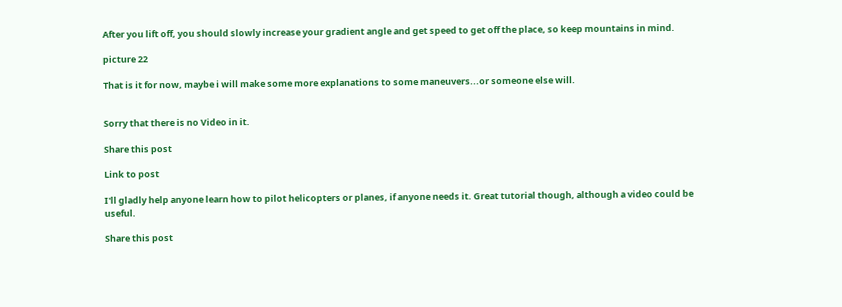After you lift off, you should slowly increase your gradient angle and get speed to get off the place, so keep mountains in mind.

picture 22

That is it for now, maybe i will make some more explanations to some maneuvers...or someone else will.


Sorry that there is no Video in it.

Share this post

Link to post

I'll gladly help anyone learn how to pilot helicopters or planes, if anyone needs it. Great tutorial though, although a video could be useful.

Share this post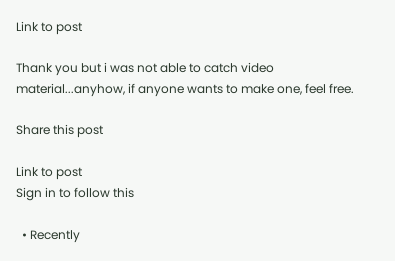Link to post

Thank you but i was not able to catch video material...anyhow, if anyone wants to make one, feel free.

Share this post

Link to post
Sign in to follow this

  • Recently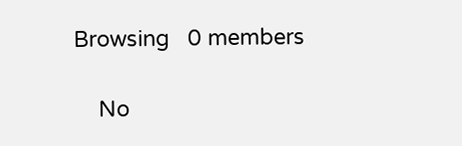Browsing   0 members

    No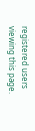registered users viewing this page.